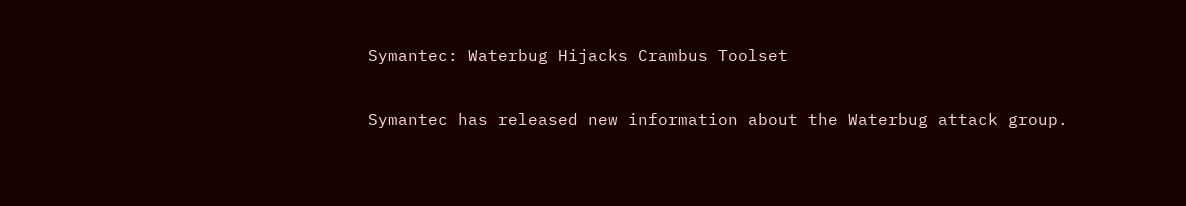Symantec: Waterbug Hijacks Crambus Toolset

Symantec has released new information about the Waterbug attack group.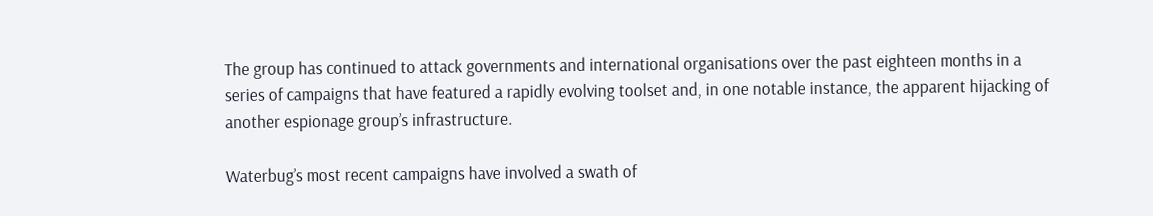The group has continued to attack governments and international organisations over the past eighteen months in a series of campaigns that have featured a rapidly evolving toolset and, in one notable instance, the apparent hijacking of another espionage group’s infrastructure.

Waterbug’s most recent campaigns have involved a swath of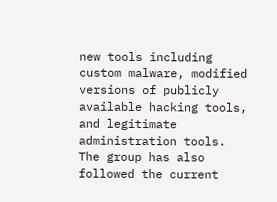new tools including custom malware, modified versions of publicly available hacking tools, and legitimate administration tools. The group has also followed the current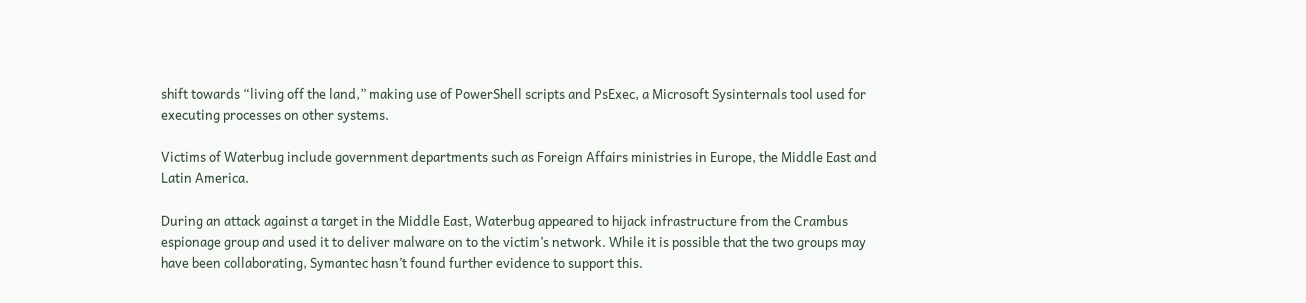shift towards “living off the land,” making use of PowerShell scripts and PsExec, a Microsoft Sysinternals tool used for executing processes on other systems.

Victims of Waterbug include government departments such as Foreign Affairs ministries in Europe, the Middle East and Latin America.

During an attack against a target in the Middle East, Waterbug appeared to hijack infrastructure from the Crambus espionage group and used it to deliver malware on to the victim’s network. While it is possible that the two groups may have been collaborating, Symantec hasn’t found further evidence to support this.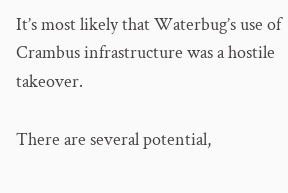It’s most likely that Waterbug’s use of Crambus infrastructure was a hostile takeover.

There are several potential,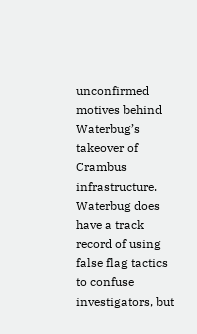unconfirmed motives behind Waterbug’s takeover of Crambus infrastructure. Waterbug does have a track record of using false flag tactics to confuse investigators, but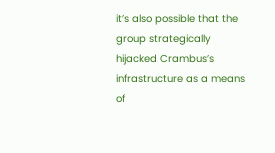it’s also possible that the group strategically hijacked Crambus’s infrastructure as a means of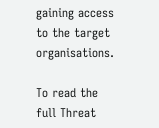gaining access to the target organisations.

To read the full Threat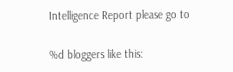Intelligence Report please go to

%d bloggers like this: